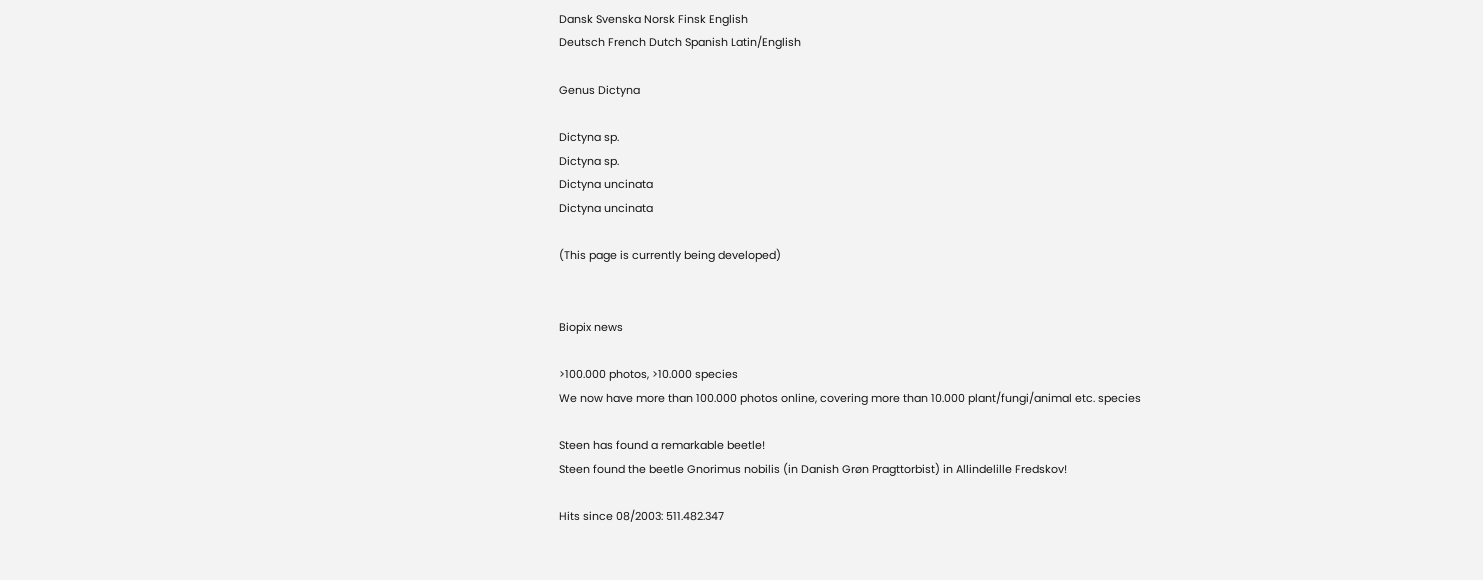Dansk Svenska Norsk Finsk English
Deutsch French Dutch Spanish Latin/English

Genus Dictyna

Dictyna sp.
Dictyna sp.
Dictyna uncinata
Dictyna uncinata

(This page is currently being developed)


Biopix news

>100.000 photos, >10.000 species
We now have more than 100.000 photos online, covering more than 10.000 plant/fungi/animal etc. species

Steen has found a remarkable beetle!
Steen found the beetle Gnorimus nobilis (in Danish Grøn Pragttorbist) in Allindelille Fredskov!

Hits since 08/2003: 511.482.347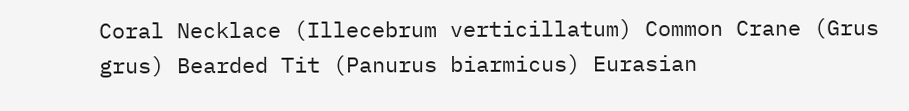Coral Necklace (Illecebrum verticillatum) Common Crane (Grus grus) Bearded Tit (Panurus biarmicus) Eurasian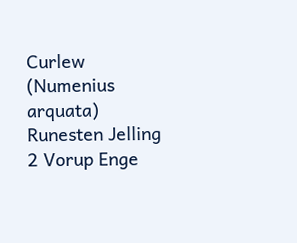Curlew (Numenius arquata) Runesten Jelling 2 Vorup Enge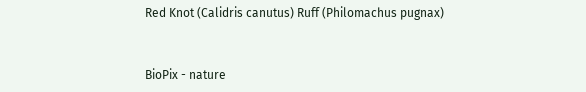Red Knot (Calidris canutus) Ruff (Philomachus pugnax)


BioPix - nature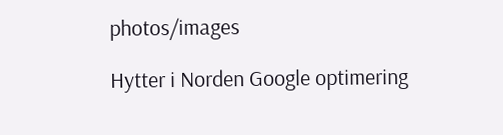photos/images

Hytter i Norden Google optimering